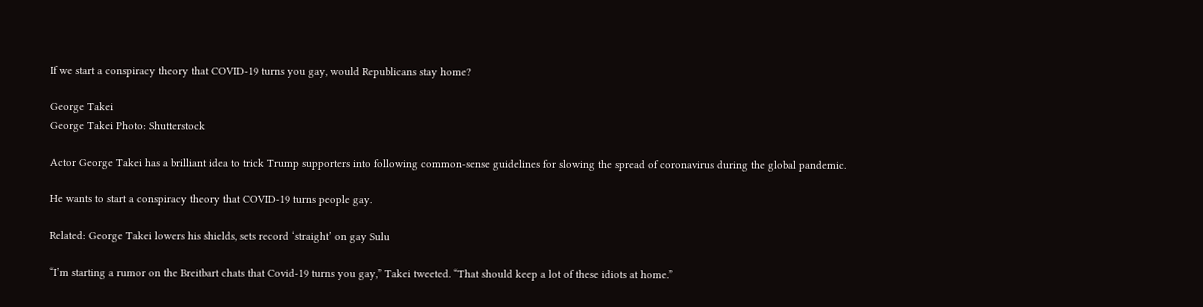If we start a conspiracy theory that COVID-19 turns you gay, would Republicans stay home?

George Takei
George Takei Photo: Shutterstock

Actor George Takei has a brilliant idea to trick Trump supporters into following common-sense guidelines for slowing the spread of coronavirus during the global pandemic.

He wants to start a conspiracy theory that COVID-19 turns people gay.

Related: George Takei lowers his shields, sets record ‘straight’ on gay Sulu

“I’m starting a rumor on the Breitbart chats that Covid-19 turns you gay,” Takei tweeted. “That should keep a lot of these idiots at home.”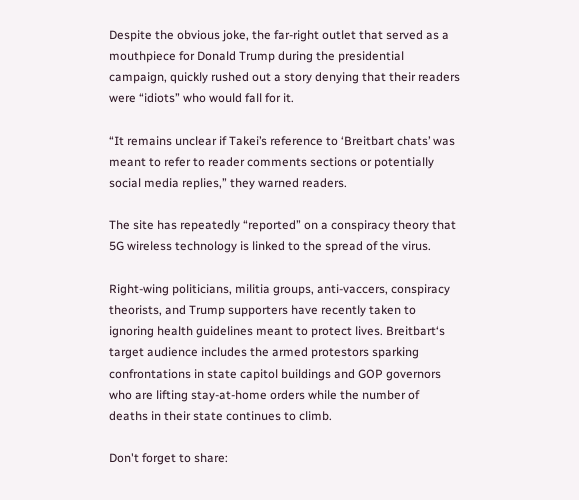Despite the obvious joke, the far-right outlet that served as a mouthpiece for Donald Trump during the presidential campaign, quickly rushed out a story denying that their readers were “idiots” who would fall for it.

“It remains unclear if Takei’s reference to ‘Breitbart chats’ was meant to refer to reader comments sections or potentially social media replies,” they warned readers.

The site has repeatedly “reported” on a conspiracy theory that 5G wireless technology is linked to the spread of the virus.

Right-wing politicians, militia groups, anti-vaccers, conspiracy theorists, and Trump supporters have recently taken to ignoring health guidelines meant to protect lives. Breitbart‘s target audience includes the armed protestors sparking confrontations in state capitol buildings and GOP governors who are lifting stay-at-home orders while the number of deaths in their state continues to climb.

Don't forget to share: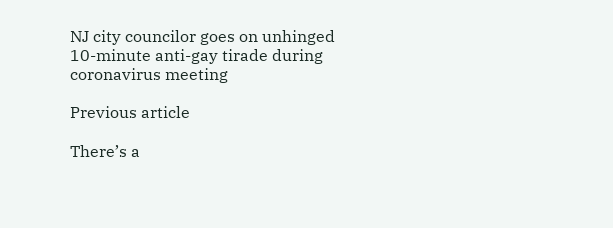NJ city councilor goes on unhinged 10-minute anti-gay tirade during coronavirus meeting

Previous article

There’s a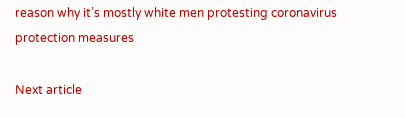reason why it’s mostly white men protesting coronavirus protection measures

Next article